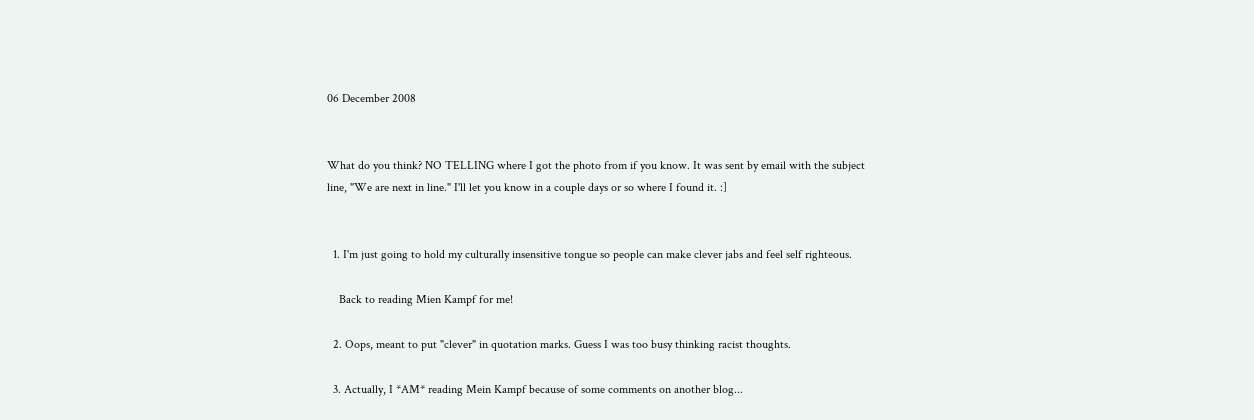06 December 2008


What do you think? NO TELLING where I got the photo from if you know. It was sent by email with the subject line, "We are next in line." I'll let you know in a couple days or so where I found it. :]


  1. I'm just going to hold my culturally insensitive tongue so people can make clever jabs and feel self righteous.

    Back to reading Mien Kampf for me!

  2. Oops, meant to put "clever" in quotation marks. Guess I was too busy thinking racist thoughts.

  3. Actually, I *AM* reading Mein Kampf because of some comments on another blog...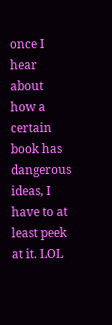once I hear about how a certain book has dangerous ideas, I have to at least peek at it. LOL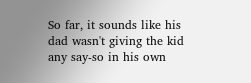So far, it sounds like his dad wasn't giving the kid any say-so in his own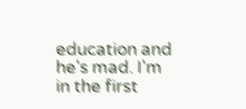education and he's mad. I'm in the first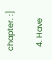chapter. :]

  4. Have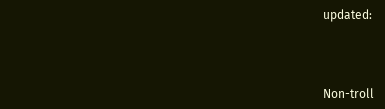updated:



Non-troll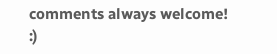comments always welcome! :)